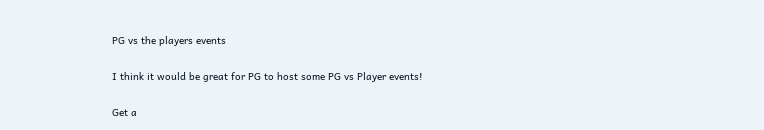PG vs the players events

I think it would be great for PG to host some PG vs Player events!

Get a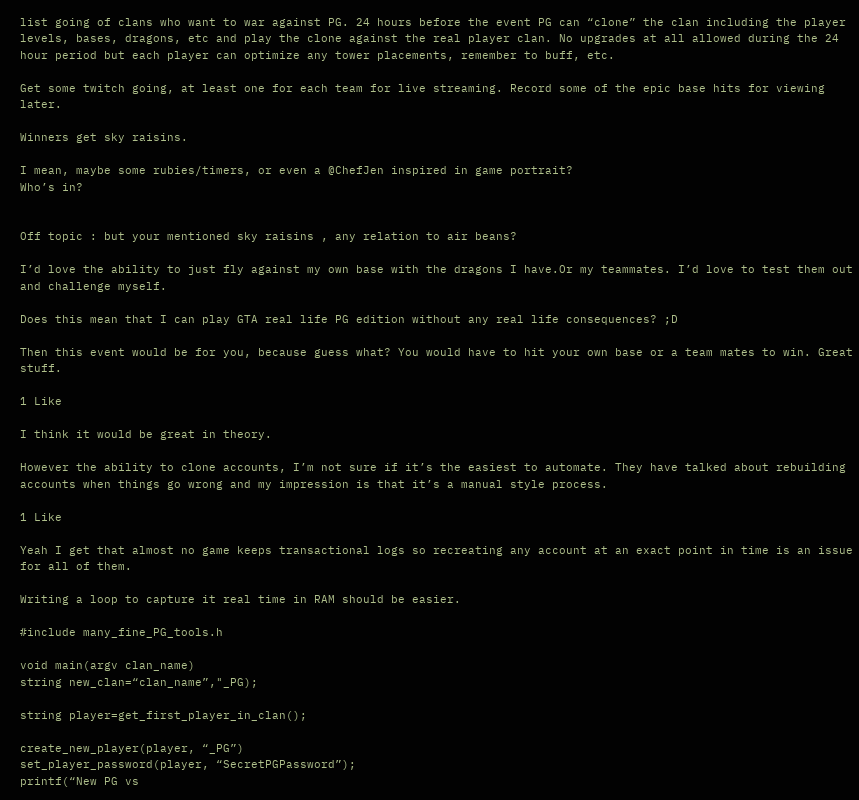list going of clans who want to war against PG. 24 hours before the event PG can “clone” the clan including the player levels, bases, dragons, etc and play the clone against the real player clan. No upgrades at all allowed during the 24 hour period but each player can optimize any tower placements, remember to buff, etc.

Get some twitch going, at least one for each team for live streaming. Record some of the epic base hits for viewing later.

Winners get sky raisins.

I mean, maybe some rubies/timers, or even a @ChefJen inspired in game portrait?
Who’s in?


Off topic : but your mentioned sky raisins , any relation to air beans?

I’d love the ability to just fly against my own base with the dragons I have.Or my teammates. I’d love to test them out and challenge myself.

Does this mean that I can play GTA real life PG edition without any real life consequences? ;D

Then this event would be for you, because guess what? You would have to hit your own base or a team mates to win. Great stuff.

1 Like

I think it would be great in theory.

However the ability to clone accounts, I’m not sure if it’s the easiest to automate. They have talked about rebuilding accounts when things go wrong and my impression is that it’s a manual style process.

1 Like

Yeah I get that almost no game keeps transactional logs so recreating any account at an exact point in time is an issue for all of them.

Writing a loop to capture it real time in RAM should be easier.

#include many_fine_PG_tools.h

void main(argv clan_name)
string new_clan=“clan_name”,"_PG);

string player=get_first_player_in_clan();

create_new_player(player, “_PG”)
set_player_password(player, “SecretPGPassword”);
printf(“New PG vs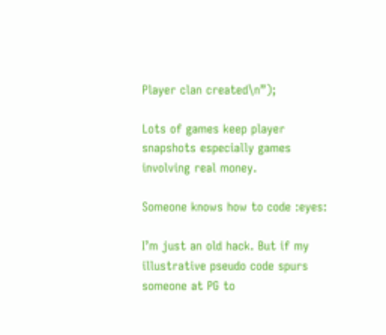Player clan created\n”);

Lots of games keep player snapshots especially games involving real money.

Someone knows how to code :eyes:

I’m just an old hack. But if my illustrative pseudo code spurs someone at PG to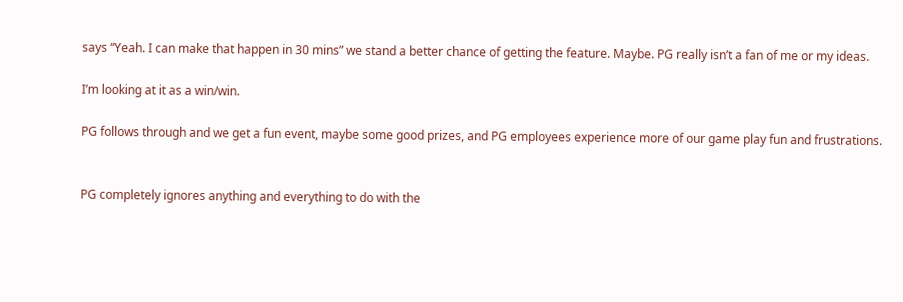says “Yeah. I can make that happen in 30 mins” we stand a better chance of getting the feature. Maybe. PG really isn’t a fan of me or my ideas.

I’m looking at it as a win/win.

PG follows through and we get a fun event, maybe some good prizes, and PG employees experience more of our game play fun and frustrations.


PG completely ignores anything and everything to do with the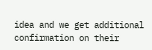idea and we get additional confirmation on their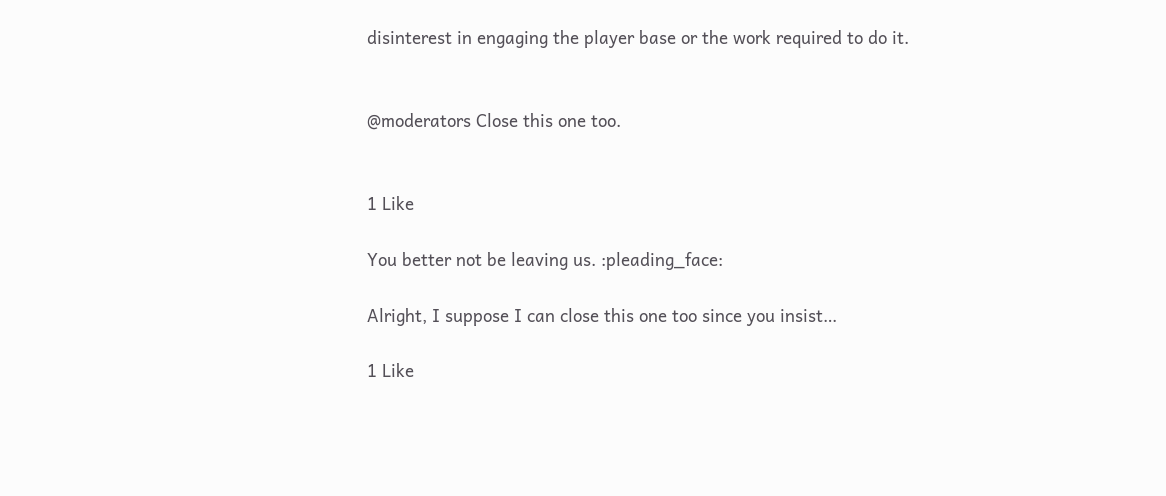disinterest in engaging the player base or the work required to do it.


@moderators Close this one too.


1 Like

You better not be leaving us. :pleading_face:

Alright, I suppose I can close this one too since you insist…

1 Like